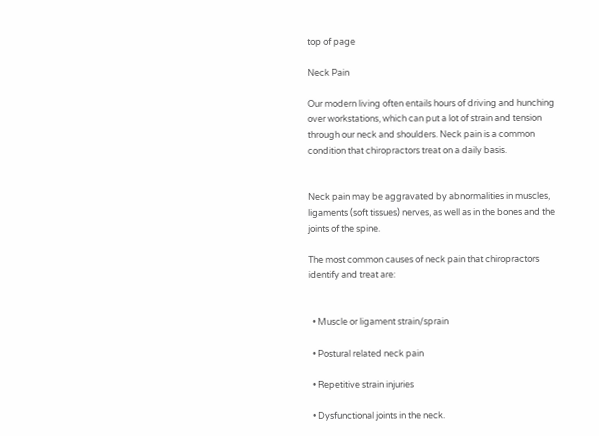top of page

Neck Pain

Our modern living often entails hours of driving and hunching over workstations, which can put a lot of strain and tension through our neck and shoulders. Neck pain is a common condition that chiropractors treat on a daily basis.


Neck pain may be aggravated by abnormalities in muscles, ligaments (soft tissues) nerves, as well as in the bones and the joints of the spine.

The most common causes of neck pain that chiropractors identify and treat are:


  • Muscle or ligament strain/sprain

  • Postural related neck pain

  • Repetitive strain injuries

  • Dysfunctional joints in the neck.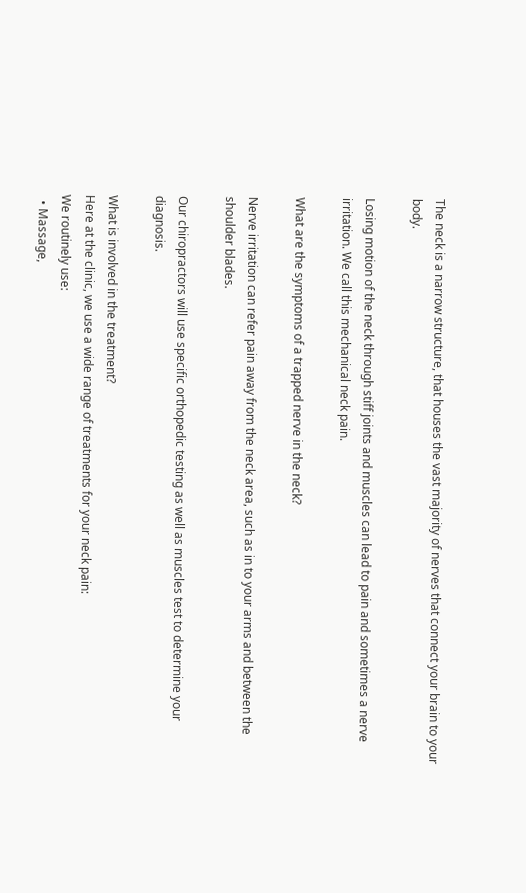The neck is a narrow structure, that houses the vast majority of nerves that connect your brain to your body.

Losing motion of the neck through stiff joints and muscles can lead to pain and sometimes a nerve irritation. We call this mechanical neck pain.

What are the symptoms of a trapped nerve in the neck?

Nerve irritation can refer pain away from the neck area, such as in to your arms and between the shoulder blades.

Our chiropractors will use specific orthopedic testing as well as muscles test to determine your diagnosis.

What is involved in the treatment?
Here at the clinic, we use a wide range of treatments for your neck pain:
We routinely use:
  • Massage,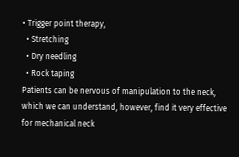• Trigger point therapy,
  • Stretching
  • Dry needling
  • Rock taping
Patients can be nervous of manipulation to the neck, which we can understand, however, find it very effective for mechanical neck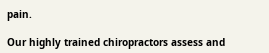pain.

Our highly trained chiropractors assess and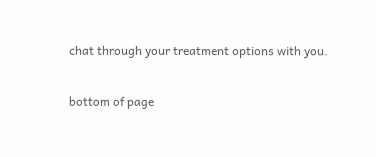chat through your treatment options with you.

bottom of page